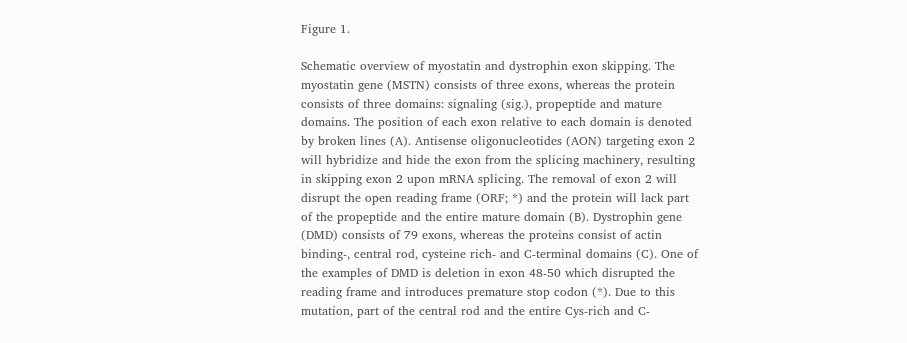Figure 1.

Schematic overview of myostatin and dystrophin exon skipping. The myostatin gene (MSTN) consists of three exons, whereas the protein consists of three domains: signaling (sig.), propeptide and mature domains. The position of each exon relative to each domain is denoted by broken lines (A). Antisense oligonucleotides (AON) targeting exon 2 will hybridize and hide the exon from the splicing machinery, resulting in skipping exon 2 upon mRNA splicing. The removal of exon 2 will disrupt the open reading frame (ORF; *) and the protein will lack part of the propeptide and the entire mature domain (B). Dystrophin gene (DMD) consists of 79 exons, whereas the proteins consist of actin binding-, central rod, cysteine rich- and C-terminal domains (C). One of the examples of DMD is deletion in exon 48-50 which disrupted the reading frame and introduces premature stop codon (*). Due to this mutation, part of the central rod and the entire Cys-rich and C-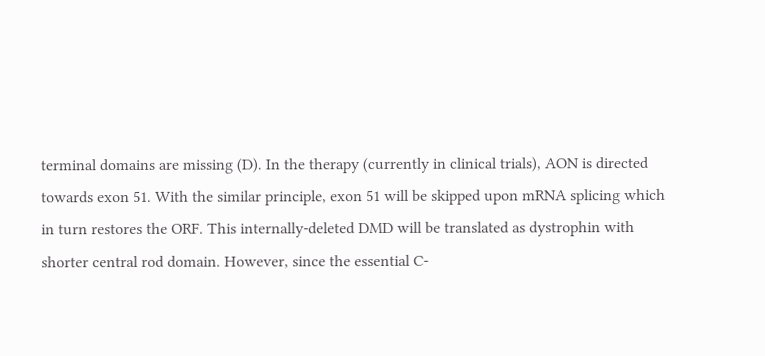terminal domains are missing (D). In the therapy (currently in clinical trials), AON is directed towards exon 51. With the similar principle, exon 51 will be skipped upon mRNA splicing which in turn restores the ORF. This internally-deleted DMD will be translated as dystrophin with shorter central rod domain. However, since the essential C-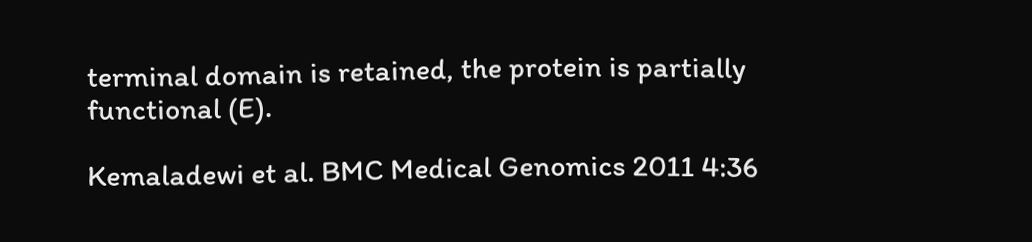terminal domain is retained, the protein is partially functional (E).

Kemaladewi et al. BMC Medical Genomics 2011 4:36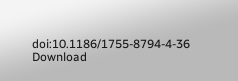doi:10.1186/1755-8794-4-36
Download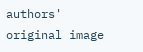authors' original image